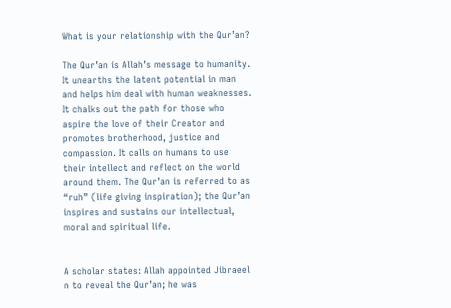What is your relationship with the Qur’an?

The Qur’an is Allah’s message to humanity. It unearths the latent potential in man and helps him deal with human weaknesses. It chalks out the path for those who aspire the love of their Creator and promotes brotherhood, justice and compassion. It calls on humans to use their intellect and reflect on the world around them. The Qur’an is referred to as “ruh” (life giving inspiration); the Qur’an inspires and sustains our intellectual, moral and spiritual life.


A scholar states: Allah appointed Jibraeel n to reveal the Qur’an; he was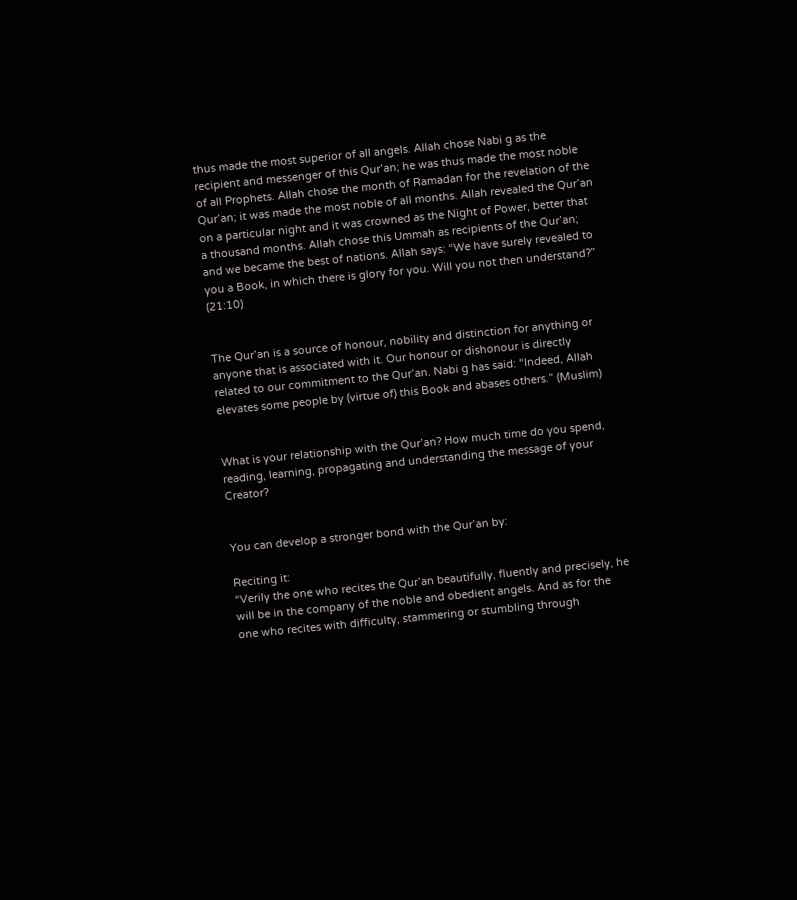thus made the most superior of all angels. Allah chose Nabi g as the recipient and messenger of this Qur’an; he was thus made the most noble of all Prophets. Allah chose the month of Ramadan for the revelation of the Qur’an; it was made the most noble of all months. Allah revealed the Qur’an on a particular night and it was crowned as the Night of Power, better that a thousand months. Allah chose this Ummah as recipients of the Qur’an; and we became the best of nations. Allah says: “We have surely revealed to you a Book, in which there is glory for you. Will you not then understand?” (21:10)


The Qur’an is a source of honour, nobility and distinction for anything or anyone that is associated with it. Our honour or dishonour is directly related to our commitment to the Qur’an. Nabi g has said: “Indeed, Allah elevates some people by (virtue of) this Book and abases others.” (Muslim)


What is your relationship with the Qur’an? How much time do you spend, reading, learning, propagating and understanding the message of your Creator?


You can develop a stronger bond with the Qur’an by:

Reciting it:
“Verily the one who recites the Qur’an beautifully, fluently and precisely, he will be in the company of the noble and obedient angels. And as for the one who recites with difficulty, stammering or stumbling through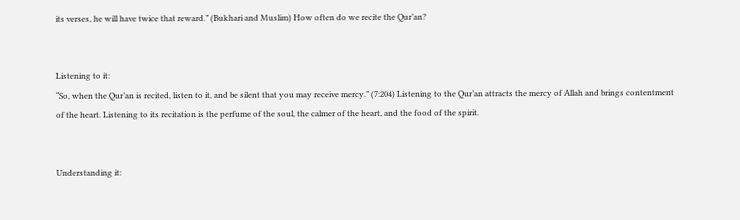its verses, he will have twice that reward.” (Bukhari and Muslim) How often do we recite the Qur’an?


Listening to it:
“So, when the Qur’an is recited, listen to it, and be silent that you may receive mercy.” (7:204) Listening to the Qur’an attracts the mercy of Allah and brings contentment of the heart. Listening to its recitation is the perfume of the soul, the calmer of the heart, and the food of the spirit.


Understanding it: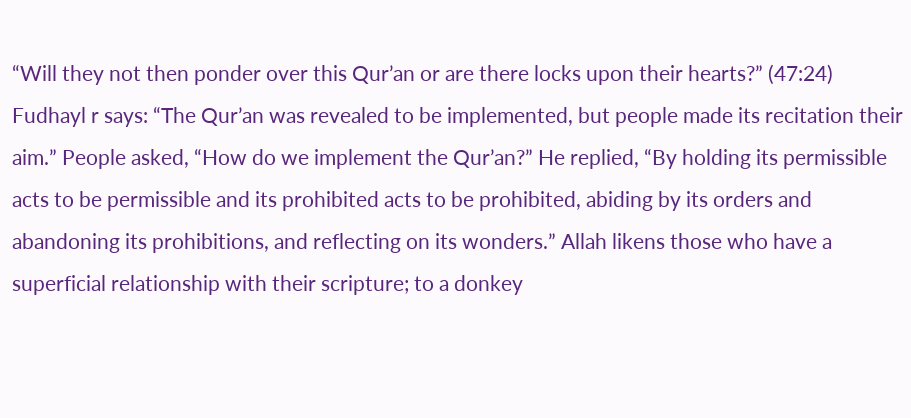“Will they not then ponder over this Qur’an or are there locks upon their hearts?” (47:24) Fudhayl r says: “The Qur’an was revealed to be implemented, but people made its recitation their aim.” People asked, “How do we implement the Qur’an?” He replied, “By holding its permissible acts to be permissible and its prohibited acts to be prohibited, abiding by its orders and abandoning its prohibitions, and reflecting on its wonders.” Allah likens those who have a superficial relationship with their scripture; to a donkey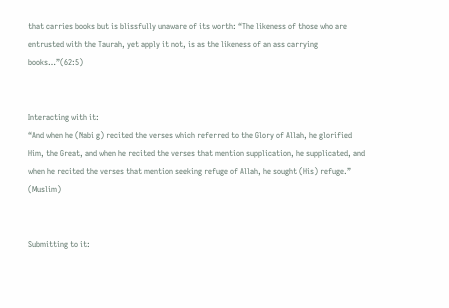that carries books but is blissfully unaware of its worth: “The likeness of those who are entrusted with the Taurah, yet apply it not, is as the likeness of an ass carrying books…”(62:5)


Interacting with it:
“And when he (Nabi g) recited the verses which referred to the Glory of Allah, he glorified Him, the Great, and when he recited the verses that mention supplication, he supplicated, and when he recited the verses that mention seeking refuge of Allah, he sought (His) refuge.” (Muslim)


Submitting to it: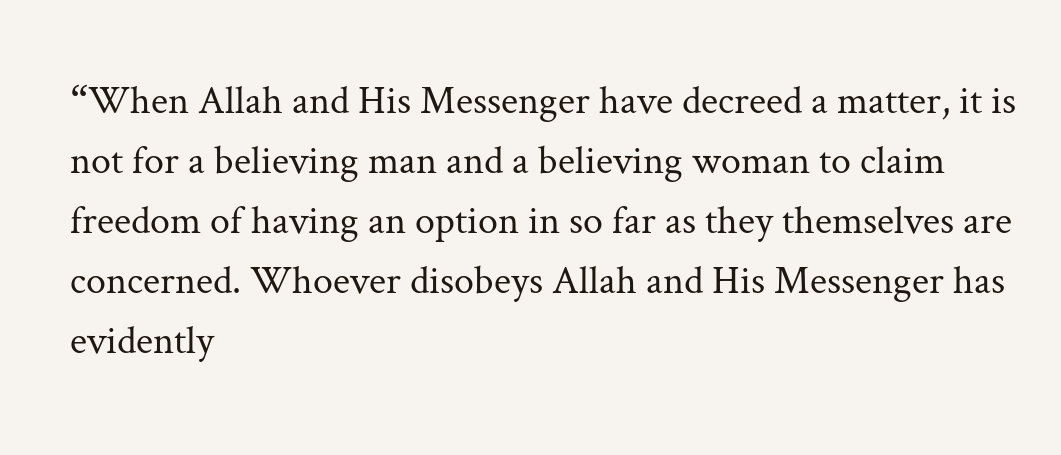“When Allah and His Messenger have decreed a matter, it is not for a believing man and a believing woman to claim freedom of having an option in so far as they themselves are concerned. Whoever disobeys Allah and His Messenger has evidently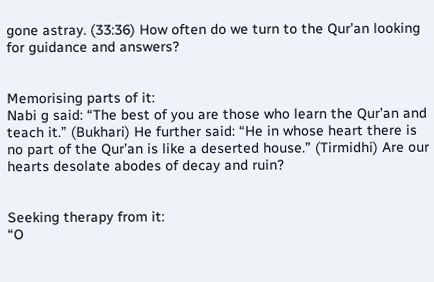gone astray. (33:36) How often do we turn to the Qur’an looking for guidance and answers?


Memorising parts of it:
Nabi g said: “The best of you are those who learn the Qur’an and teach it.” (Bukhari) He further said: “He in whose heart there is no part of the Qur’an is like a deserted house.” (Tirmidhi) Are our hearts desolate abodes of decay and ruin?


Seeking therapy from it:
“O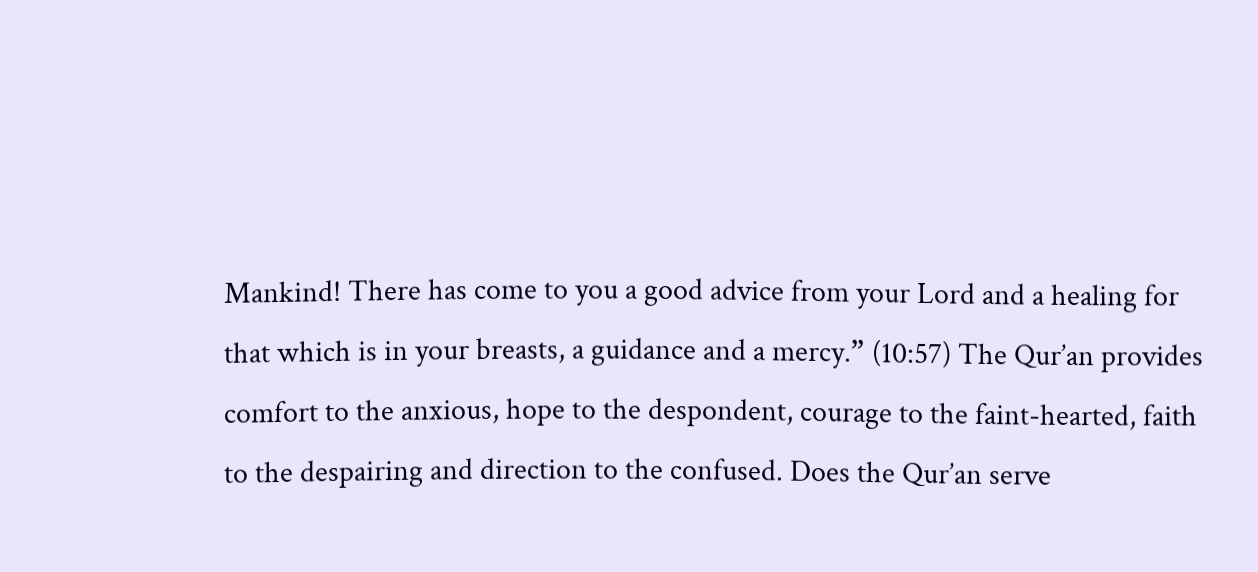Mankind! There has come to you a good advice from your Lord and a healing for that which is in your breasts, a guidance and a mercy.” (10:57) The Qur’an provides comfort to the anxious, hope to the despondent, courage to the faint-hearted, faith to the despairing and direction to the confused. Does the Qur’an serve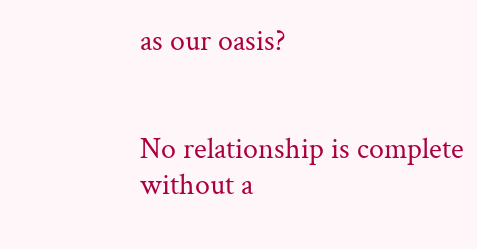as our oasis?


No relationship is complete without a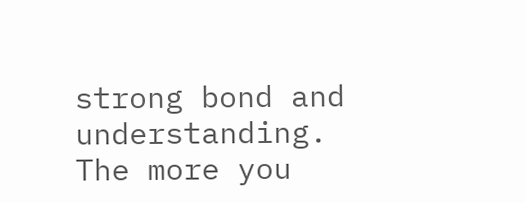strong bond and understanding. The more you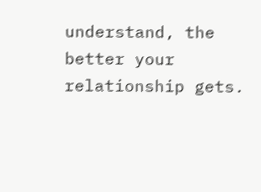understand, the better your relationship gets.